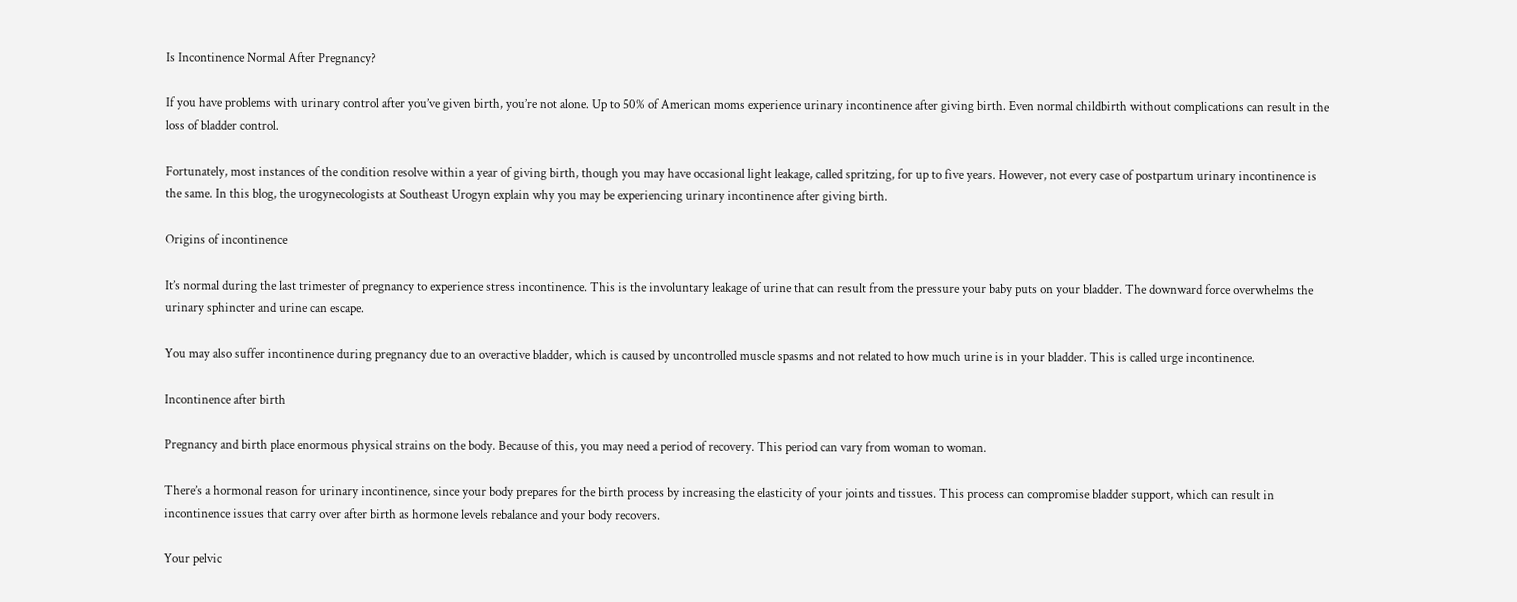Is Incontinence Normal After Pregnancy?

If you have problems with urinary control after you’ve given birth, you’re not alone. Up to 50% of American moms experience urinary incontinence after giving birth. Even normal childbirth without complications can result in the loss of bladder control.

Fortunately, most instances of the condition resolve within a year of giving birth, though you may have occasional light leakage, called spritzing, for up to five years. However, not every case of postpartum urinary incontinence is the same. In this blog, the urogynecologists at Southeast Urogyn explain why you may be experiencing urinary incontinence after giving birth.

Origins of incontinence

It’s normal during the last trimester of pregnancy to experience stress incontinence. This is the involuntary leakage of urine that can result from the pressure your baby puts on your bladder. The downward force overwhelms the urinary sphincter and urine can escape.

You may also suffer incontinence during pregnancy due to an overactive bladder, which is caused by uncontrolled muscle spasms and not related to how much urine is in your bladder. This is called urge incontinence.

Incontinence after birth

Pregnancy and birth place enormous physical strains on the body. Because of this, you may need a period of recovery. This period can vary from woman to woman.

There’s a hormonal reason for urinary incontinence, since your body prepares for the birth process by increasing the elasticity of your joints and tissues. This process can compromise bladder support, which can result in incontinence issues that carry over after birth as hormone levels rebalance and your body recovers.

Your pelvic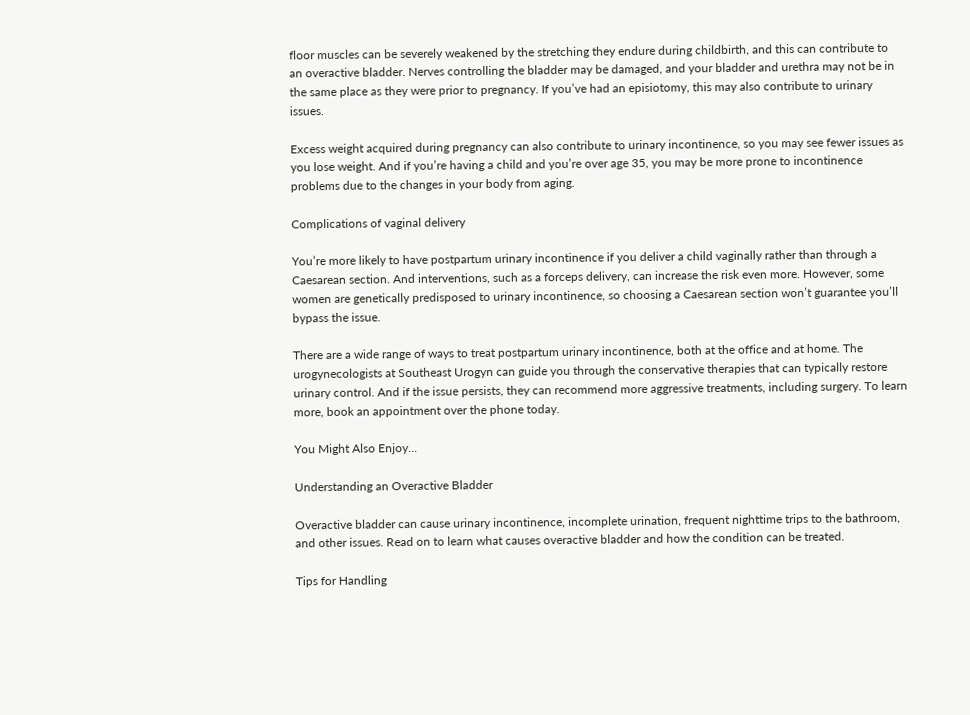floor muscles can be severely weakened by the stretching they endure during childbirth, and this can contribute to an overactive bladder. Nerves controlling the bladder may be damaged, and your bladder and urethra may not be in the same place as they were prior to pregnancy. If you’ve had an episiotomy, this may also contribute to urinary issues.

Excess weight acquired during pregnancy can also contribute to urinary incontinence, so you may see fewer issues as you lose weight. And if you’re having a child and you’re over age 35, you may be more prone to incontinence problems due to the changes in your body from aging.

Complications of vaginal delivery

You’re more likely to have postpartum urinary incontinence if you deliver a child vaginally rather than through a Caesarean section. And interventions, such as a forceps delivery, can increase the risk even more. However, some women are genetically predisposed to urinary incontinence, so choosing a Caesarean section won’t guarantee you’ll bypass the issue.

There are a wide range of ways to treat postpartum urinary incontinence, both at the office and at home. The urogynecologists at Southeast Urogyn can guide you through the conservative therapies that can typically restore urinary control. And if the issue persists, they can recommend more aggressive treatments, including surgery. To learn more, book an appointment over the phone today.

You Might Also Enjoy...

Understanding an Overactive Bladder

Overactive bladder can cause urinary incontinence, incomplete urination, frequent nighttime trips to the bathroom, and other issues. Read on to learn what causes overactive bladder and how the condition can be treated.

Tips for Handling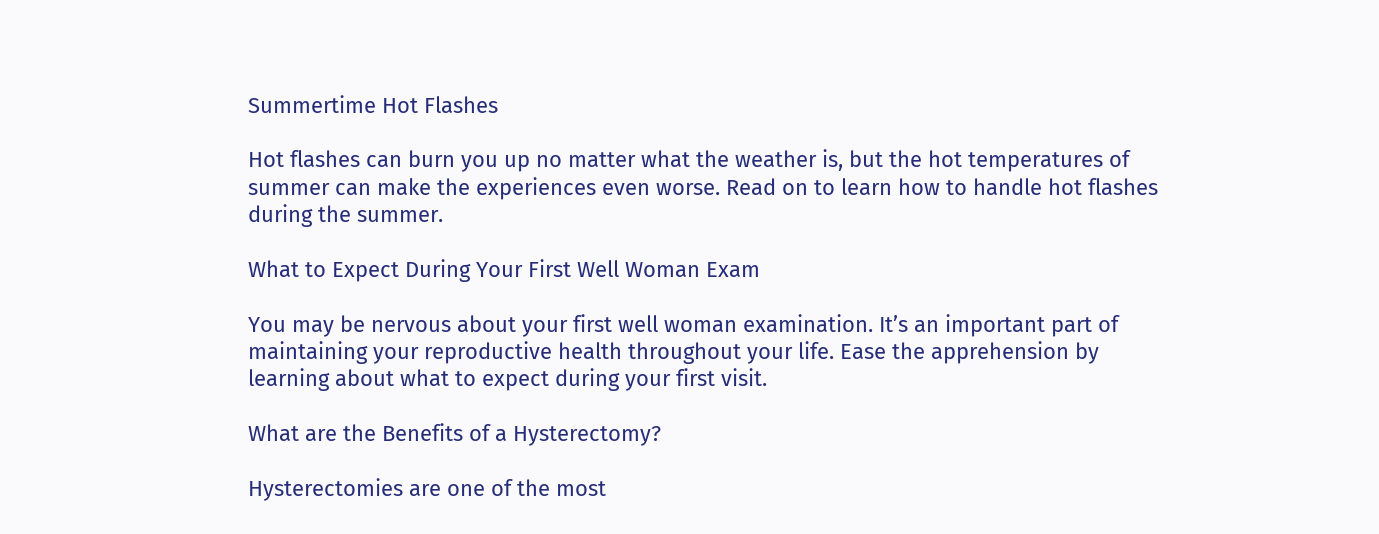Summertime Hot Flashes

Hot flashes can burn you up no matter what the weather is, but the hot temperatures of summer can make the experiences even worse. Read on to learn how to handle hot flashes during the summer.

What to Expect During Your First Well Woman Exam

You may be nervous about your first well woman examination. It’s an important part of maintaining your reproductive health throughout your life. Ease the apprehension by learning about what to expect during your first visit.

What are the Benefits of a Hysterectomy?

Hysterectomies are one of the most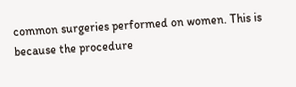common surgeries performed on women. This is because the procedure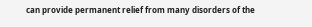can provide permanent relief from many disorders of the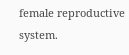female reproductive system.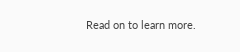Read on to learn more.